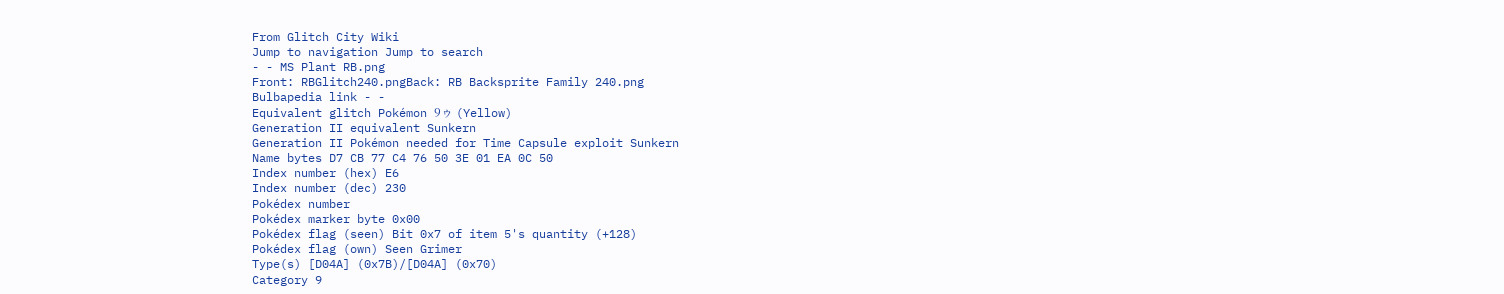From Glitch City Wiki
Jump to navigation Jump to search
- - MS Plant RB.png
Front: RBGlitch240.pngBack: RB Backsprite Family 240.png
Bulbapedia link - -
Equivalent glitch Pokémon 9ゥ (Yellow)
Generation II equivalent Sunkern
Generation II Pokémon needed for Time Capsule exploit Sunkern
Name bytes D7 CB 77 C4 76 50 3E 01 EA 0C 50
Index number (hex) E6
Index number (dec) 230
Pokédex number
Pokédex marker byte 0x00
Pokédex flag (seen) Bit 0x7 of item 5's quantity (+128)
Pokédex flag (own) Seen Grimer
Type(s) [D04A] (0x7B)/[D04A] (0x70)
Category 9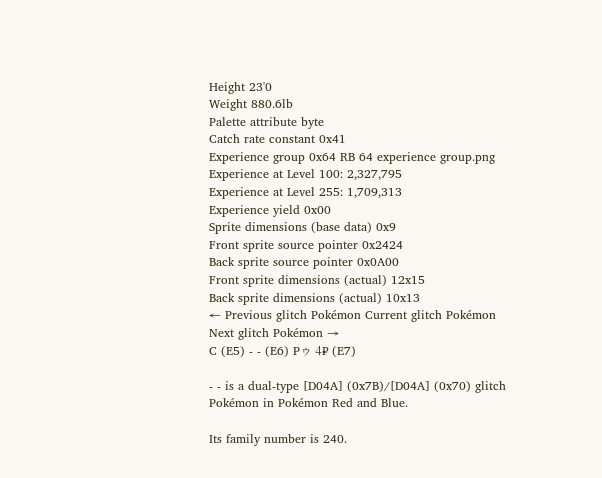Height 23'0
Weight 880.6lb
Palette attribute byte
Catch rate constant 0x41
Experience group 0x64 RB 64 experience group.png
Experience at Level 100: 2,327,795
Experience at Level 255: 1,709,313
Experience yield 0x00
Sprite dimensions (base data) 0x9
Front sprite source pointer 0x2424
Back sprite source pointer 0x0A00
Front sprite dimensions (actual) 12x15
Back sprite dimensions (actual) 10x13
← Previous glitch Pokémon Current glitch Pokémon Next glitch Pokémon →
C (E5) - - (E6) Pゥ 4₽ (E7)

- - is a dual-type [D04A] (0x7B)/[D04A] (0x70) glitch Pokémon in Pokémon Red and Blue.

Its family number is 240.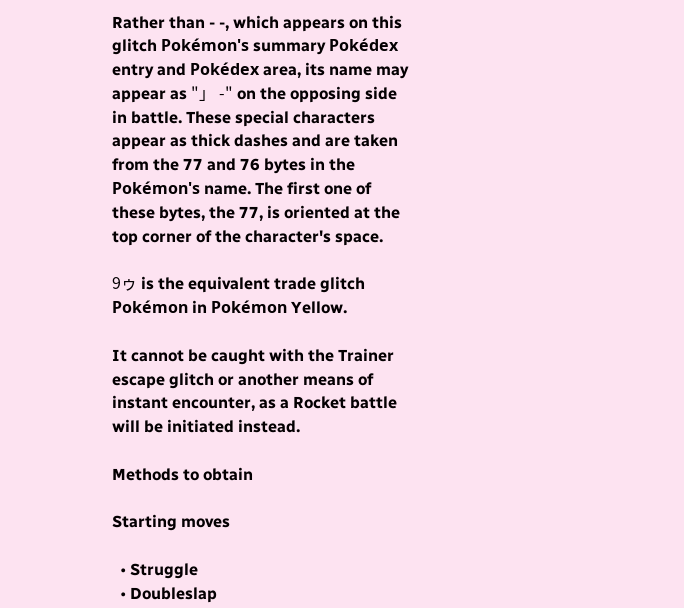Rather than - -, which appears on this glitch Pokémon's summary Pokédex entry and Pokédex area, its name may appear as "」 -" on the opposing side in battle. These special characters appear as thick dashes and are taken from the 77 and 76 bytes in the Pokémon's name. The first one of these bytes, the 77, is oriented at the top corner of the character's space.

9ゥ is the equivalent trade glitch Pokémon in Pokémon Yellow.

It cannot be caught with the Trainer escape glitch or another means of instant encounter, as a Rocket battle will be initiated instead.

Methods to obtain

Starting moves

  • Struggle
  • Doubleslap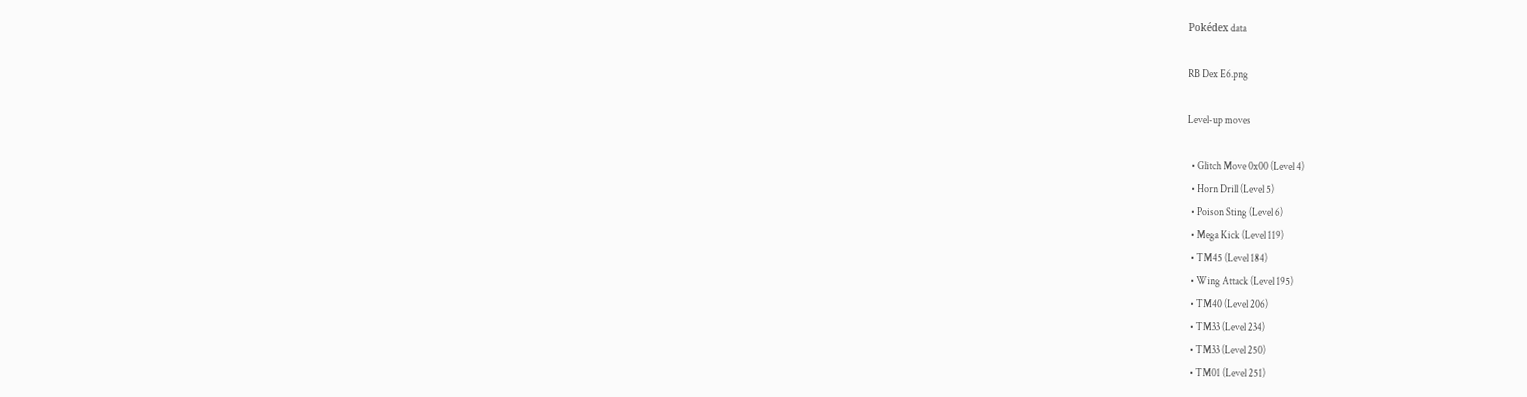Pokédex data

RB Dex E6.png

Level-up moves

  • Glitch Move 0x00 (Level 4)
  • Horn Drill (Level 5)
  • Poison Sting (Level 6)
  • Mega Kick (Level 119)
  • TM45 (Level 184)
  • Wing Attack (Level 195)
  • TM40 (Level 206)
  • TM33 (Level 234)
  • TM33 (Level 250)
  • TM01 (Level 251)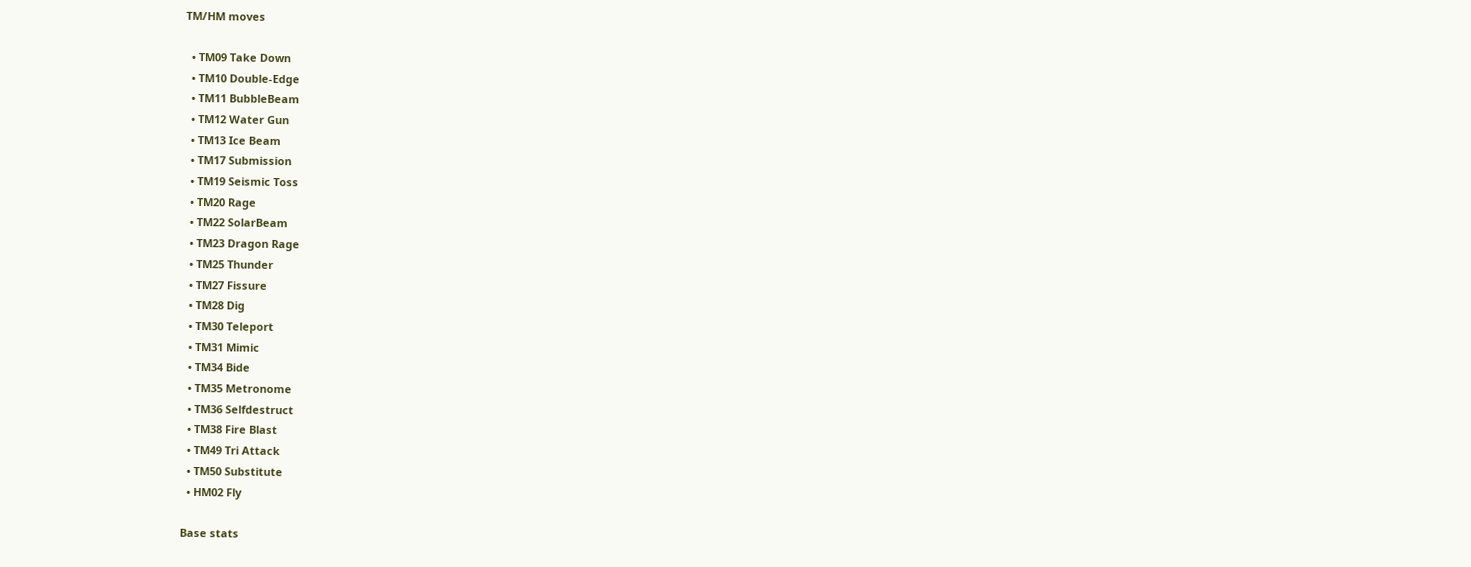TM/HM moves

  • TM09 Take Down
  • TM10 Double-Edge
  • TM11 BubbleBeam
  • TM12 Water Gun
  • TM13 Ice Beam
  • TM17 Submission
  • TM19 Seismic Toss
  • TM20 Rage
  • TM22 SolarBeam
  • TM23 Dragon Rage
  • TM25 Thunder
  • TM27 Fissure
  • TM28 Dig
  • TM30 Teleport
  • TM31 Mimic
  • TM34 Bide
  • TM35 Metronome
  • TM36 Selfdestruct
  • TM38 Fire Blast
  • TM49 Tri Attack
  • TM50 Substitute
  • HM02 Fly

Base stats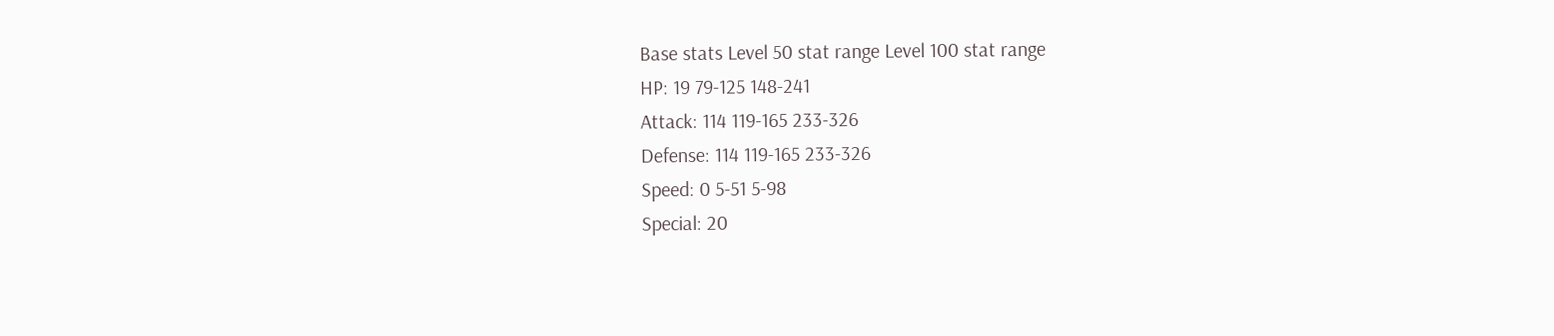Base stats Level 50 stat range Level 100 stat range
HP: 19 79-125 148-241
Attack: 114 119-165 233-326
Defense: 114 119-165 233-326
Speed: 0 5-51 5-98
Special: 20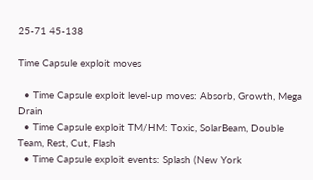25-71 45-138

Time Capsule exploit moves

  • Time Capsule exploit level-up moves: Absorb, Growth, Mega Drain
  • Time Capsule exploit TM/HM: Toxic, SolarBeam, Double Team, Rest, Cut, Flash
  • Time Capsule exploit events: Splash (New York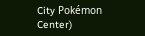City Pokémon Center)